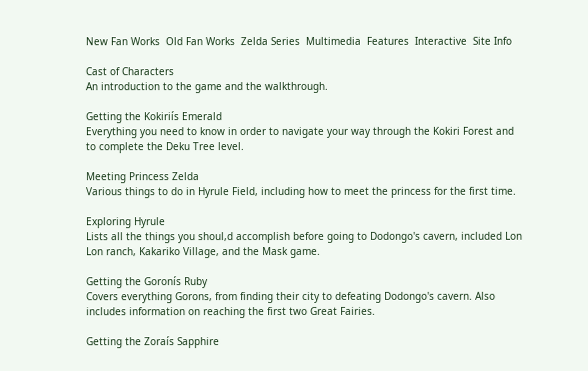New Fan Works  Old Fan Works  Zelda Series  Multimedia  Features  Interactive  Site Info

Cast of Characters
An introduction to the game and the walkthrough.

Getting the Kokiriís Emerald
Everything you need to know in order to navigate your way through the Kokiri Forest and to complete the Deku Tree level.

Meeting Princess Zelda
Various things to do in Hyrule Field, including how to meet the princess for the first time.

Exploring Hyrule
Lists all the things you shoul,d accomplish before going to Dodongo's cavern, included Lon Lon ranch, Kakariko Village, and the Mask game.

Getting the Goronís Ruby
Covers everything Gorons, from finding their city to defeating Dodongo's cavern. Also includes information on reaching the first two Great Fairies.

Getting the Zoraís Sapphire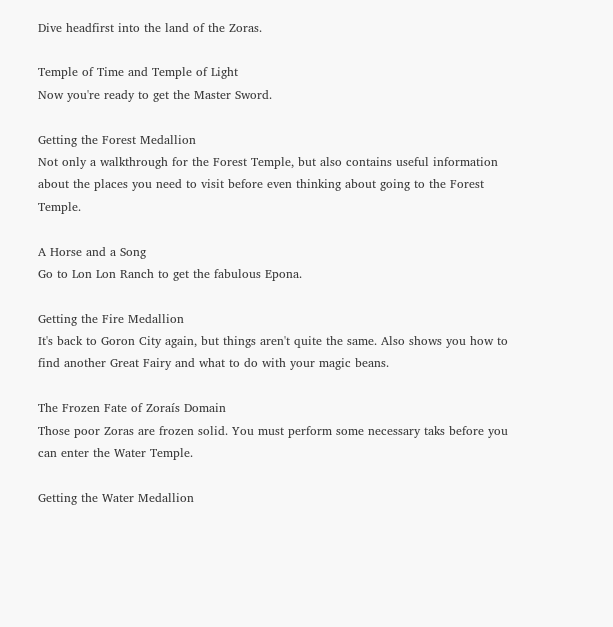Dive headfirst into the land of the Zoras.

Temple of Time and Temple of Light
Now you're ready to get the Master Sword.

Getting the Forest Medallion
Not only a walkthrough for the Forest Temple, but also contains useful information about the places you need to visit before even thinking about going to the Forest Temple.

A Horse and a Song
Go to Lon Lon Ranch to get the fabulous Epona.

Getting the Fire Medallion
It's back to Goron City again, but things aren't quite the same. Also shows you how to find another Great Fairy and what to do with your magic beans.

The Frozen Fate of Zoraís Domain
Those poor Zoras are frozen solid. You must perform some necessary taks before you can enter the Water Temple.

Getting the Water Medallion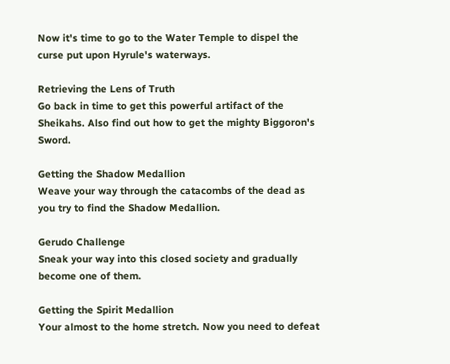Now it's time to go to the Water Temple to dispel the curse put upon Hyrule's waterways.

Retrieving the Lens of Truth
Go back in time to get this powerful artifact of the Sheikahs. Also find out how to get the mighty Biggoron's Sword.

Getting the Shadow Medallion
Weave your way through the catacombs of the dead as you try to find the Shadow Medallion.

Gerudo Challenge
Sneak your way into this closed society and gradually become one of them.

Getting the Spirit Medallion
Your almost to the home stretch. Now you need to defeat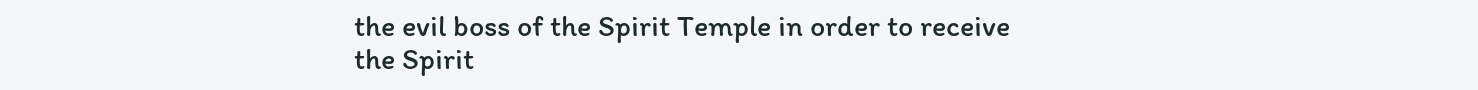the evil boss of the Spirit Temple in order to receive the Spirit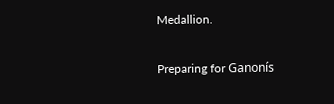Medallion.

Preparing for Ganonís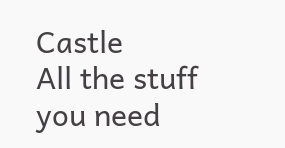Castle
All the stuff you need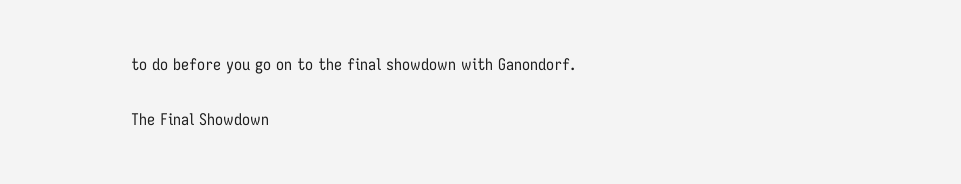to do before you go on to the final showdown with Ganondorf.

The Final Showdown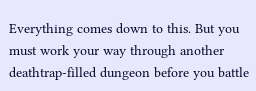Everything comes down to this. But you must work your way through another deathtrap-filled dungeon before you battle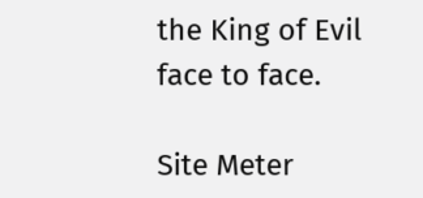the King of Evil face to face.

Site Meter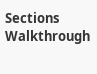Sections Walkthrough